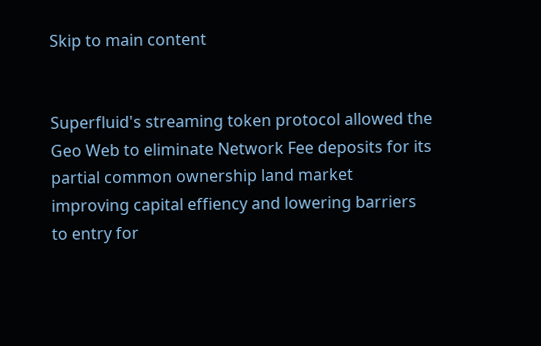Skip to main content


Superfluid's streaming token protocol allowed the Geo Web to eliminate Network Fee deposits for its partial common ownership land market improving capital effiency and lowering barriers to entry for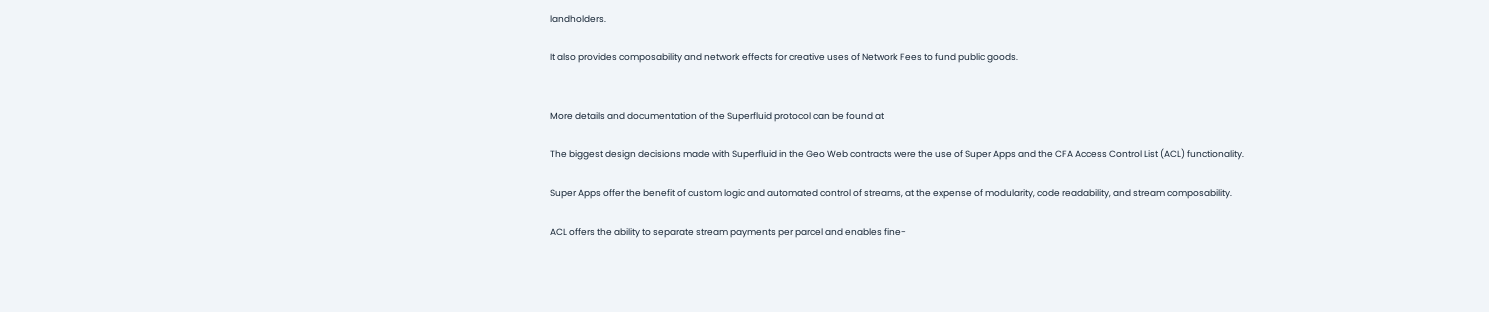landholders.

It also provides composability and network effects for creative uses of Network Fees to fund public goods.


More details and documentation of the Superfluid protocol can be found at

The biggest design decisions made with Superfluid in the Geo Web contracts were the use of Super Apps and the CFA Access Control List (ACL) functionality.

Super Apps offer the benefit of custom logic and automated control of streams, at the expense of modularity, code readability, and stream composability.

ACL offers the ability to separate stream payments per parcel and enables fine-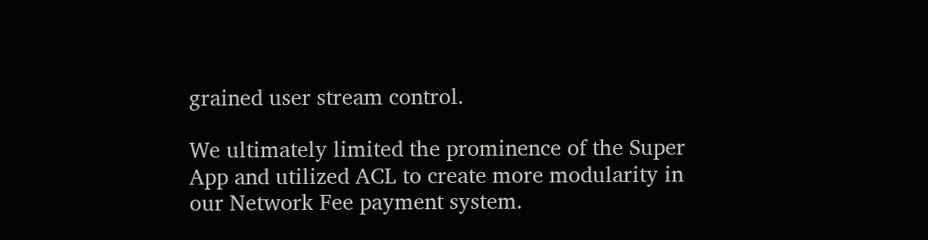grained user stream control.

We ultimately limited the prominence of the Super App and utilized ACL to create more modularity in our Network Fee payment system.